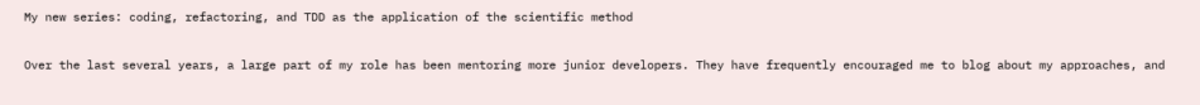My new series: coding, refactoring, and TDD as the application of the scientific method

Over the last several years, a large part of my role has been mentoring more junior developers. They have frequently encouraged me to blog about my approaches, and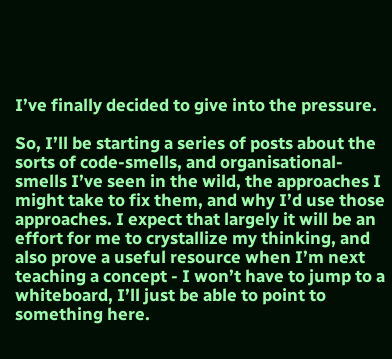I’ve finally decided to give into the pressure.

So, I’ll be starting a series of posts about the sorts of code-smells, and organisational-smells I’ve seen in the wild, the approaches I might take to fix them, and why I’d use those approaches. I expect that largely it will be an effort for me to crystallize my thinking, and also prove a useful resource when I’m next teaching a concept - I won’t have to jump to a whiteboard, I’ll just be able to point to something here.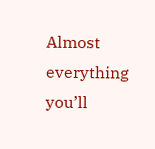Almost everything you’ll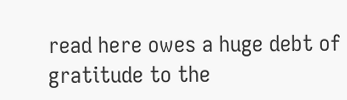read here owes a huge debt of gratitude to the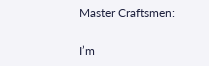Master Craftsmen:

I’m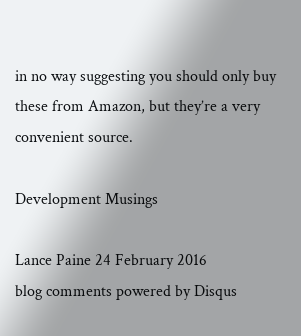in no way suggesting you should only buy these from Amazon, but they’re a very convenient source.

Development Musings

Lance Paine 24 February 2016
blog comments powered by Disqus